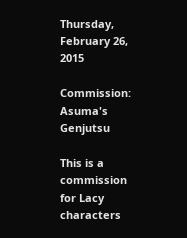Thursday, February 26, 2015

Commission: Asuma's Genjutsu

This is a commission for Lacy
characters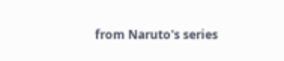from Naruto's series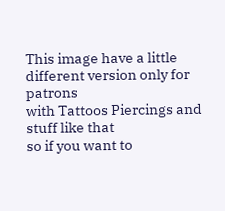This image have a little different version only for patrons
with Tattoos Piercings and stuff like that
so if you want to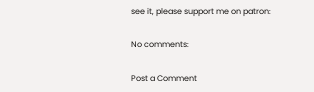see it, please support me on patron:

No comments:

Post a Comment